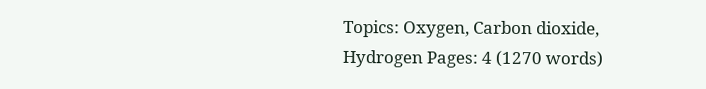Topics: Oxygen, Carbon dioxide, Hydrogen Pages: 4 (1270 words)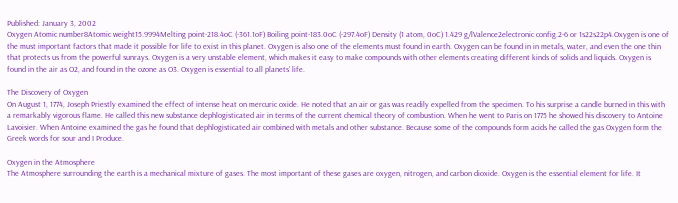Published: January 3, 2002
Oxygen Atomic number8Atomic weight15.9994Melting point-218.4oC (-361.1oF) Boiling point-183.0oC (-297.4oF) Density (1 atom, 0oC) 1.429 g/lValence2electronic config.2-6 or 1s22s22p4.Oxygen is one of the must important factors that made it possible for life to exist in this planet. Oxygen is also one of the elements must found in earth. Oxygen can be found in in metals, water, and even the one thin that protects us from the powerful sunrays. Oxygen is a very unstable element, which makes it easy to make compounds with other elements creating different kinds of solids and liquids. Oxygen is found in the air as O2, and found in the ozone as O3. Oxygen is essential to all planets' life.

The Discovery of Oxygen
On August 1, 1774, Joseph Priestly examined the effect of intense heat on mercuric oxide. He noted that an air or gas was readily expelled from the specimen. To his surprise a candle burned in this with a remarkably vigorous flame. He called this new substance dephlogisticated air in terms of the current chemical theory of combustion. When he went to Paris on 1775 he showed his discovery to Antoine Lavoisier. When Antoine examined the gas he found that dephlogisticated air combined with metals and other substance. Because some of the compounds form acids he called the gas Oxygen form the Greek words for sour and I Produce.

Oxygen in the Atmosphere
The Atmosphere surrounding the earth is a mechanical mixture of gases. The most important of these gases are oxygen, nitrogen, and carbon dioxide. Oxygen is the essential element for life. It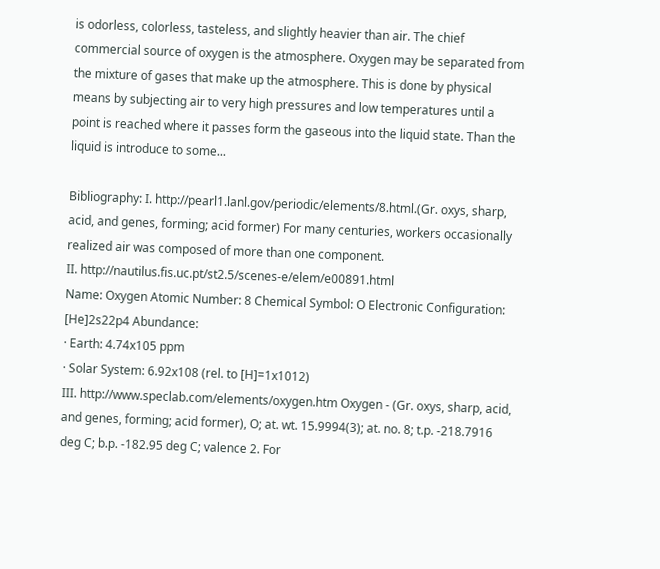is odorless, colorless, tasteless, and slightly heavier than air. The chief commercial source of oxygen is the atmosphere. Oxygen may be separated from the mixture of gases that make up the atmosphere. This is done by physical means by subjecting air to very high pressures and low temperatures until a point is reached where it passes form the gaseous into the liquid state. Than the liquid is introduce to some...

Bibliography: I. http://pearl1.lanl.gov/periodic/elements/8.html.(Gr. oxys, sharp, acid, and genes, forming; acid former) For many centuries, workers occasionally realized air was composed of more than one component.
II. http://nautilus.fis.uc.pt/st2.5/scenes-e/elem/e00891.html
Name: Oxygen Atomic Number: 8 Chemical Symbol: O Electronic Configuration: [He]2s22p4 Abundance:
· Earth: 4.74x105 ppm
· Solar System: 6.92x108 (rel. to [H]=1x1012)
III. http://www.speclab.com/elements/oxygen.htm Oxygen - (Gr. oxys, sharp, acid, and genes, forming; acid former), O; at. wt. 15.9994(3); at. no. 8; t.p. -218.7916 deg C; b.p. -182.95 deg C; valence 2. For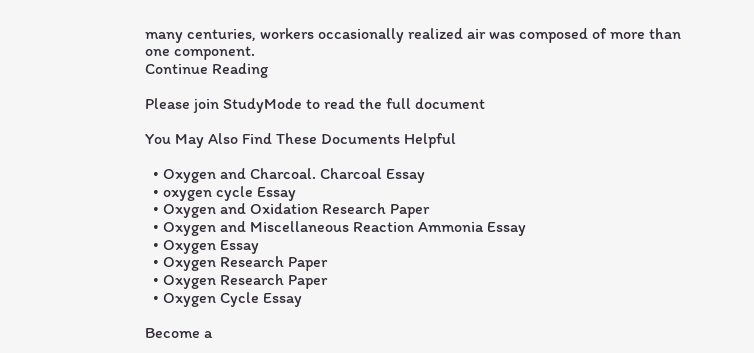many centuries, workers occasionally realized air was composed of more than one component.
Continue Reading

Please join StudyMode to read the full document

You May Also Find These Documents Helpful

  • Oxygen and Charcoal. Charcoal Essay
  • oxygen cycle Essay
  • Oxygen and Oxidation Research Paper
  • Oxygen and Miscellaneous Reaction Ammonia Essay
  • Oxygen Essay
  • Oxygen Research Paper
  • Oxygen Research Paper
  • Oxygen Cycle Essay

Become a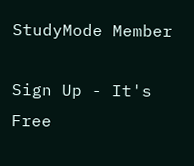StudyMode Member

Sign Up - It's Free